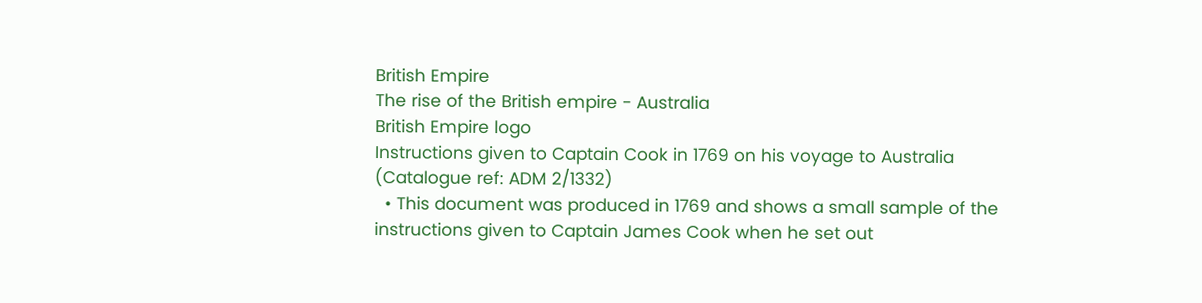British Empire
The rise of the British empire - Australia
British Empire logo
Instructions given to Captain Cook in 1769 on his voyage to Australia
(Catalogue ref: ADM 2/1332)
  • This document was produced in 1769 and shows a small sample of the instructions given to Captain James Cook when he set out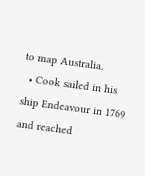to map Australia.
  • Cook sailed in his ship Endeavour in 1769 and reached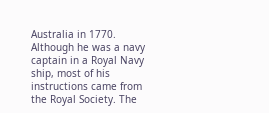Australia in 1770. Although he was a navy captain in a Royal Navy ship, most of his instructions came from the Royal Society. The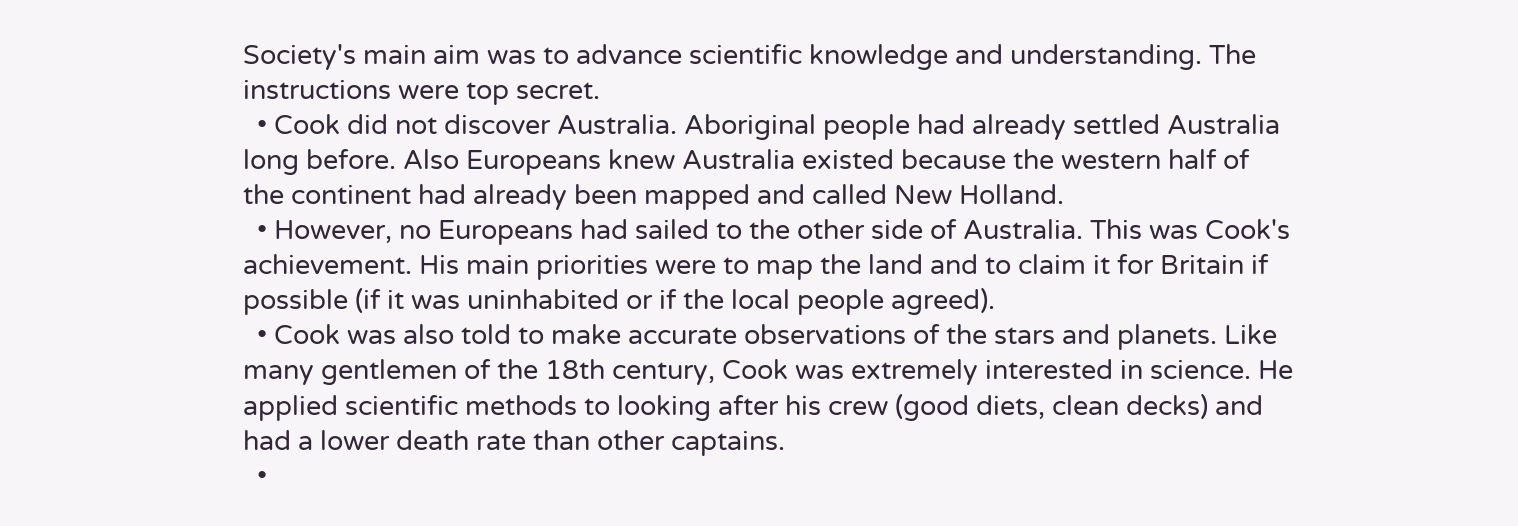Society's main aim was to advance scientific knowledge and understanding. The instructions were top secret.
  • Cook did not discover Australia. Aboriginal people had already settled Australia long before. Also Europeans knew Australia existed because the western half of the continent had already been mapped and called New Holland.
  • However, no Europeans had sailed to the other side of Australia. This was Cook's achievement. His main priorities were to map the land and to claim it for Britain if possible (if it was uninhabited or if the local people agreed).
  • Cook was also told to make accurate observations of the stars and planets. Like many gentlemen of the 18th century, Cook was extremely interested in science. He applied scientific methods to looking after his crew (good diets, clean decks) and had a lower death rate than other captains.
  •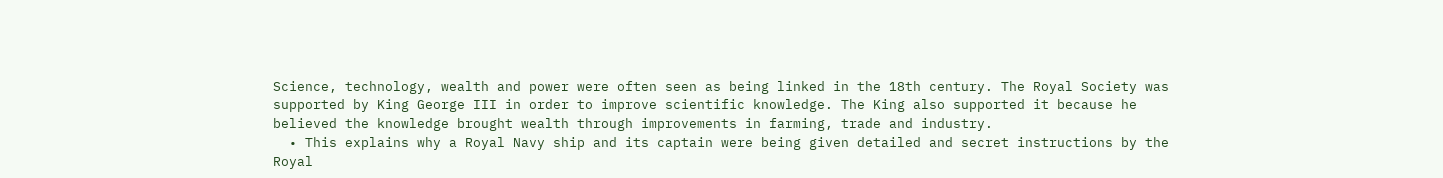Science, technology, wealth and power were often seen as being linked in the 18th century. The Royal Society was supported by King George III in order to improve scientific knowledge. The King also supported it because he believed the knowledge brought wealth through improvements in farming, trade and industry.
  • This explains why a Royal Navy ship and its captain were being given detailed and secret instructions by the Royal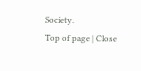Society.
Top of page | Close